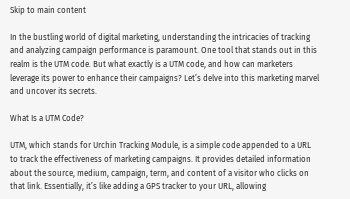Skip to main content

In the bustling world of digital marketing, understanding the intricacies of tracking and analyzing campaign performance is paramount. One tool that stands out in this realm is the UTM code. But what exactly is a UTM code, and how can marketers leverage its power to enhance their campaigns? Let’s delve into this marketing marvel and uncover its secrets.

What Is a UTM Code?

UTM, which stands for Urchin Tracking Module, is a simple code appended to a URL to track the effectiveness of marketing campaigns. It provides detailed information about the source, medium, campaign, term, and content of a visitor who clicks on that link. Essentially, it’s like adding a GPS tracker to your URL, allowing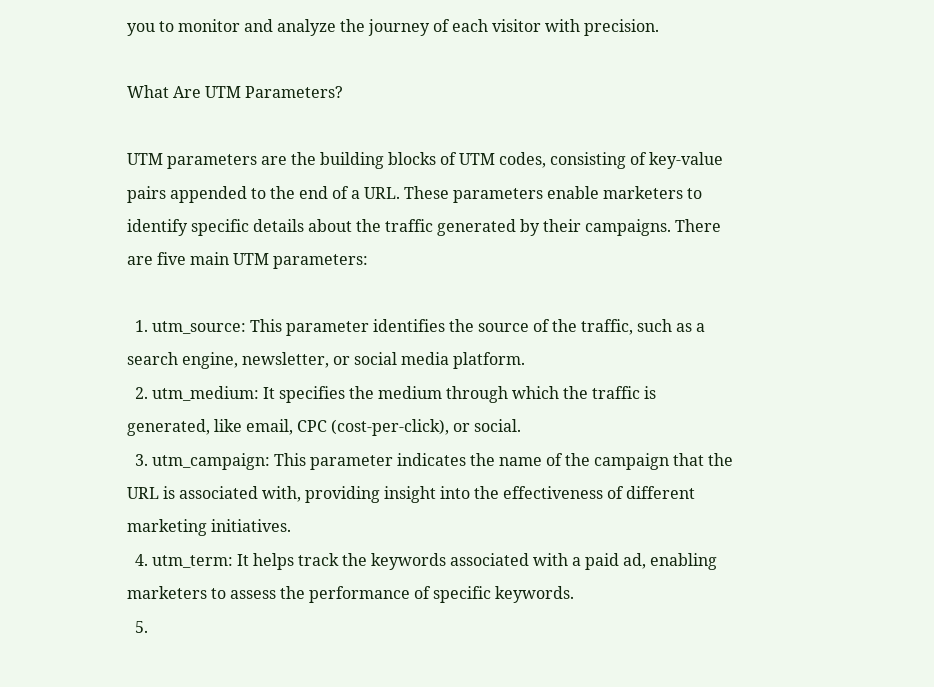you to monitor and analyze the journey of each visitor with precision.

What Are UTM Parameters?

UTM parameters are the building blocks of UTM codes, consisting of key-value pairs appended to the end of a URL. These parameters enable marketers to identify specific details about the traffic generated by their campaigns. There are five main UTM parameters:

  1. utm_source: This parameter identifies the source of the traffic, such as a search engine, newsletter, or social media platform.
  2. utm_medium: It specifies the medium through which the traffic is generated, like email, CPC (cost-per-click), or social.
  3. utm_campaign: This parameter indicates the name of the campaign that the URL is associated with, providing insight into the effectiveness of different marketing initiatives.
  4. utm_term: It helps track the keywords associated with a paid ad, enabling marketers to assess the performance of specific keywords.
  5.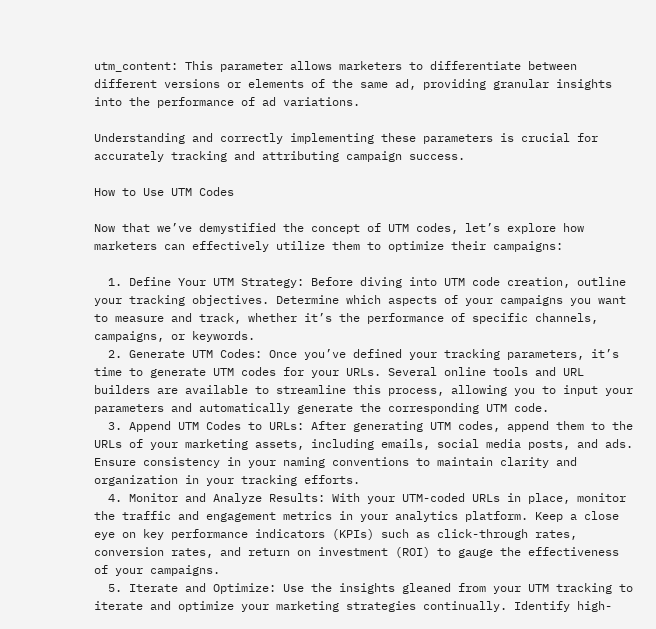utm_content: This parameter allows marketers to differentiate between different versions or elements of the same ad, providing granular insights into the performance of ad variations.

Understanding and correctly implementing these parameters is crucial for accurately tracking and attributing campaign success.

How to Use UTM Codes

Now that we’ve demystified the concept of UTM codes, let’s explore how marketers can effectively utilize them to optimize their campaigns:

  1. Define Your UTM Strategy: Before diving into UTM code creation, outline your tracking objectives. Determine which aspects of your campaigns you want to measure and track, whether it’s the performance of specific channels, campaigns, or keywords.
  2. Generate UTM Codes: Once you’ve defined your tracking parameters, it’s time to generate UTM codes for your URLs. Several online tools and URL builders are available to streamline this process, allowing you to input your parameters and automatically generate the corresponding UTM code.
  3. Append UTM Codes to URLs: After generating UTM codes, append them to the URLs of your marketing assets, including emails, social media posts, and ads. Ensure consistency in your naming conventions to maintain clarity and organization in your tracking efforts.
  4. Monitor and Analyze Results: With your UTM-coded URLs in place, monitor the traffic and engagement metrics in your analytics platform. Keep a close eye on key performance indicators (KPIs) such as click-through rates, conversion rates, and return on investment (ROI) to gauge the effectiveness of your campaigns.
  5. Iterate and Optimize: Use the insights gleaned from your UTM tracking to iterate and optimize your marketing strategies continually. Identify high-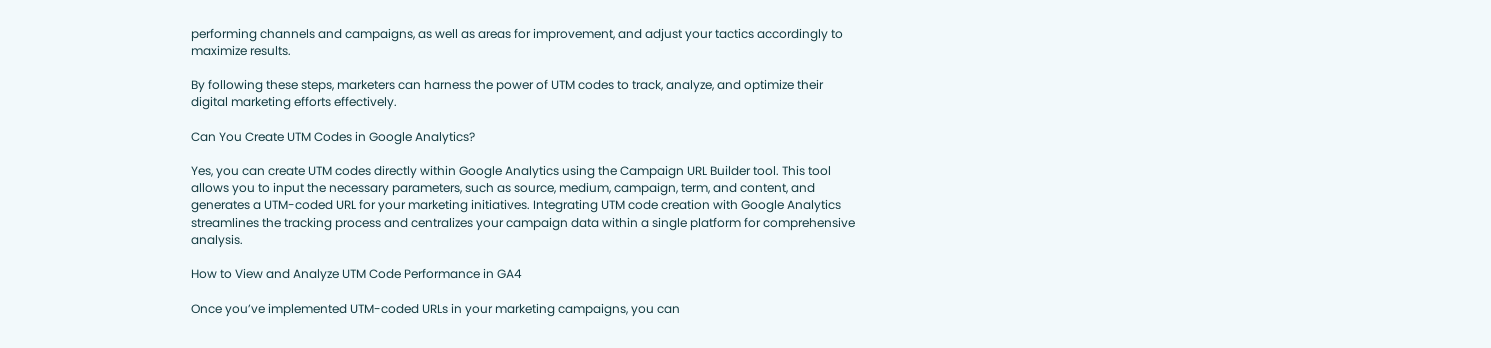performing channels and campaigns, as well as areas for improvement, and adjust your tactics accordingly to maximize results.

By following these steps, marketers can harness the power of UTM codes to track, analyze, and optimize their digital marketing efforts effectively.

Can You Create UTM Codes in Google Analytics?

Yes, you can create UTM codes directly within Google Analytics using the Campaign URL Builder tool. This tool allows you to input the necessary parameters, such as source, medium, campaign, term, and content, and generates a UTM-coded URL for your marketing initiatives. Integrating UTM code creation with Google Analytics streamlines the tracking process and centralizes your campaign data within a single platform for comprehensive analysis.

How to View and Analyze UTM Code Performance in GA4

Once you’ve implemented UTM-coded URLs in your marketing campaigns, you can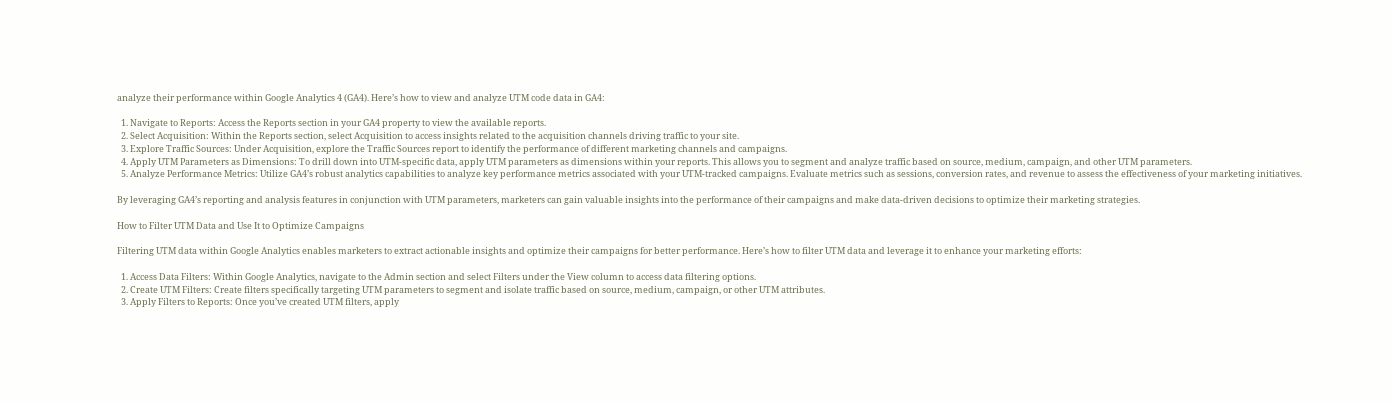analyze their performance within Google Analytics 4 (GA4). Here’s how to view and analyze UTM code data in GA4:

  1. Navigate to Reports: Access the Reports section in your GA4 property to view the available reports.
  2. Select Acquisition: Within the Reports section, select Acquisition to access insights related to the acquisition channels driving traffic to your site.
  3. Explore Traffic Sources: Under Acquisition, explore the Traffic Sources report to identify the performance of different marketing channels and campaigns.
  4. Apply UTM Parameters as Dimensions: To drill down into UTM-specific data, apply UTM parameters as dimensions within your reports. This allows you to segment and analyze traffic based on source, medium, campaign, and other UTM parameters.
  5. Analyze Performance Metrics: Utilize GA4’s robust analytics capabilities to analyze key performance metrics associated with your UTM-tracked campaigns. Evaluate metrics such as sessions, conversion rates, and revenue to assess the effectiveness of your marketing initiatives.

By leveraging GA4’s reporting and analysis features in conjunction with UTM parameters, marketers can gain valuable insights into the performance of their campaigns and make data-driven decisions to optimize their marketing strategies.

How to Filter UTM Data and Use It to Optimize Campaigns

Filtering UTM data within Google Analytics enables marketers to extract actionable insights and optimize their campaigns for better performance. Here’s how to filter UTM data and leverage it to enhance your marketing efforts:

  1. Access Data Filters: Within Google Analytics, navigate to the Admin section and select Filters under the View column to access data filtering options.
  2. Create UTM Filters: Create filters specifically targeting UTM parameters to segment and isolate traffic based on source, medium, campaign, or other UTM attributes.
  3. Apply Filters to Reports: Once you’ve created UTM filters, apply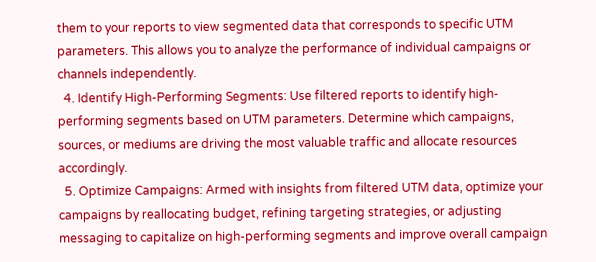them to your reports to view segmented data that corresponds to specific UTM parameters. This allows you to analyze the performance of individual campaigns or channels independently.
  4. Identify High-Performing Segments: Use filtered reports to identify high-performing segments based on UTM parameters. Determine which campaigns, sources, or mediums are driving the most valuable traffic and allocate resources accordingly.
  5. Optimize Campaigns: Armed with insights from filtered UTM data, optimize your campaigns by reallocating budget, refining targeting strategies, or adjusting messaging to capitalize on high-performing segments and improve overall campaign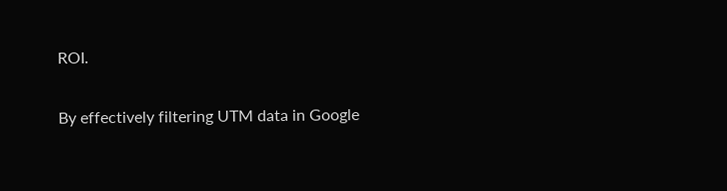ROI.

By effectively filtering UTM data in Google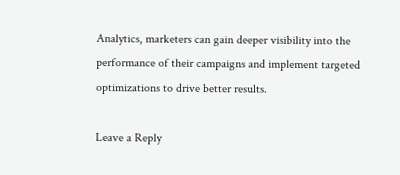Analytics, marketers can gain deeper visibility into the performance of their campaigns and implement targeted optimizations to drive better results.

Leave a Reply